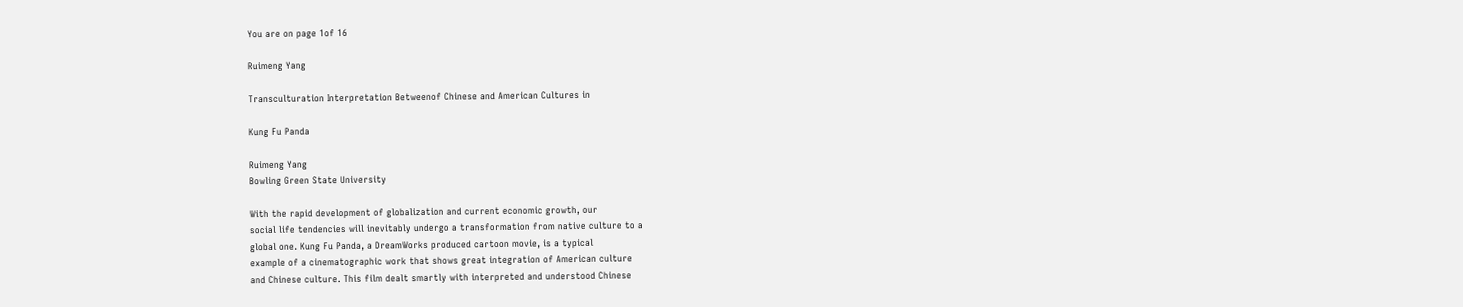You are on page 1of 16

Ruimeng Yang

Transculturation Interpretation Betweenof Chinese and American Cultures in

Kung Fu Panda

Ruimeng Yang
Bowling Green State University

With the rapid development of globalization and current economic growth, our
social life tendencies will inevitably undergo a transformation from native culture to a
global one. Kung Fu Panda, a DreamWorks produced cartoon movie, is a typical
example of a cinematographic work that shows great integration of American culture
and Chinese culture. This film dealt smartly with interpreted and understood Chinese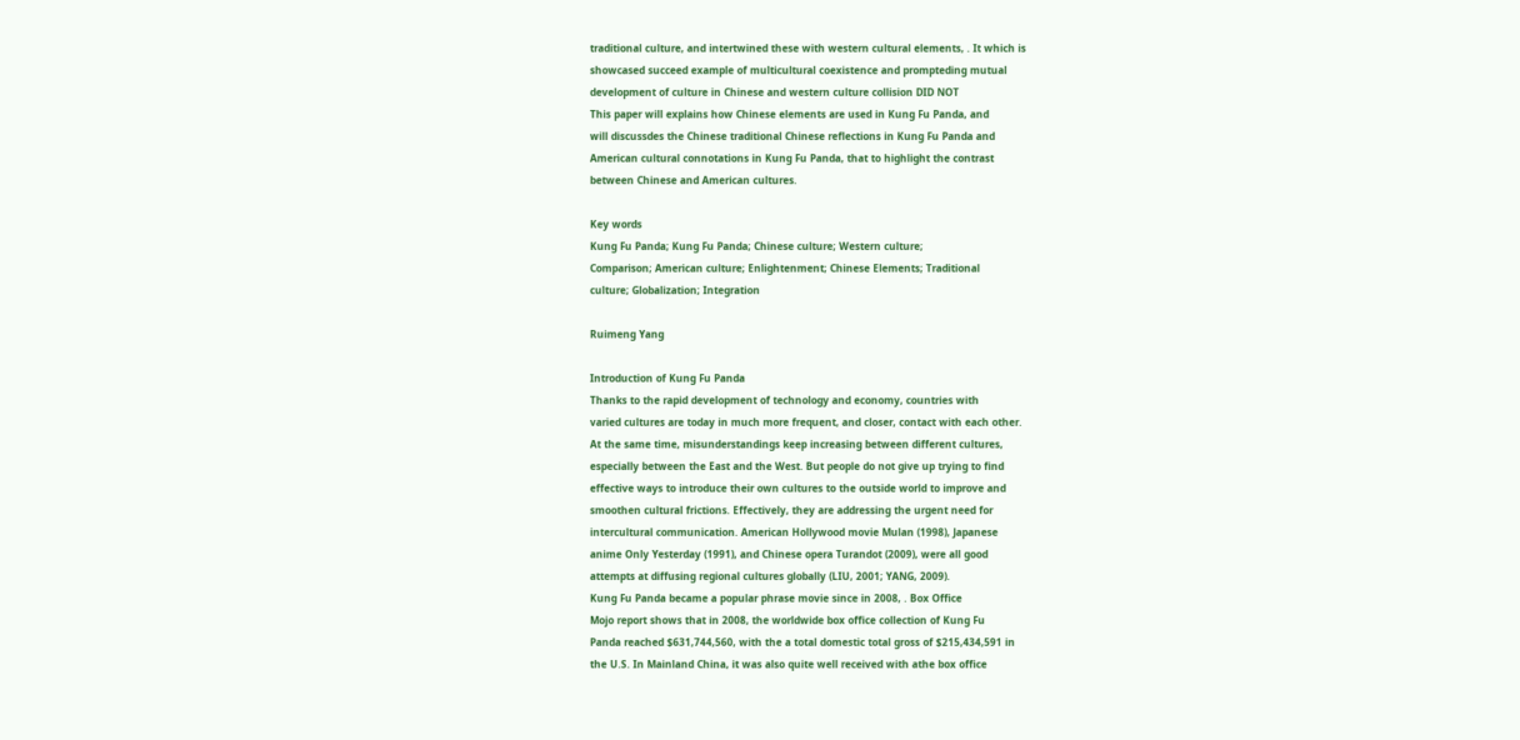traditional culture, and intertwined these with western cultural elements, . It which is
showcased succeed example of multicultural coexistence and prompteding mutual
development of culture in Chinese and western culture collision DID NOT
This paper will explains how Chinese elements are used in Kung Fu Panda, and
will discussdes the Chinese traditional Chinese reflections in Kung Fu Panda and
American cultural connotations in Kung Fu Panda, that to highlight the contrast
between Chinese and American cultures.

Key words
Kung Fu Panda; Kung Fu Panda; Chinese culture; Western culture;
Comparison; American culture; Enlightenment; Chinese Elements; Traditional
culture; Globalization; Integration

Ruimeng Yang

Introduction of Kung Fu Panda
Thanks to the rapid development of technology and economy, countries with
varied cultures are today in much more frequent, and closer, contact with each other.
At the same time, misunderstandings keep increasing between different cultures,
especially between the East and the West. But people do not give up trying to find
effective ways to introduce their own cultures to the outside world to improve and
smoothen cultural frictions. Effectively, they are addressing the urgent need for
intercultural communication. American Hollywood movie Mulan (1998), Japanese
anime Only Yesterday (1991), and Chinese opera Turandot (2009), were all good
attempts at diffusing regional cultures globally (LIU, 2001; YANG, 2009).
Kung Fu Panda became a popular phrase movie since in 2008, . Box Office
Mojo report shows that in 2008, the worldwide box office collection of Kung Fu
Panda reached $631,744,560, with the a total domestic total gross of $215,434,591 in
the U.S. In Mainland China, it was also quite well received with athe box office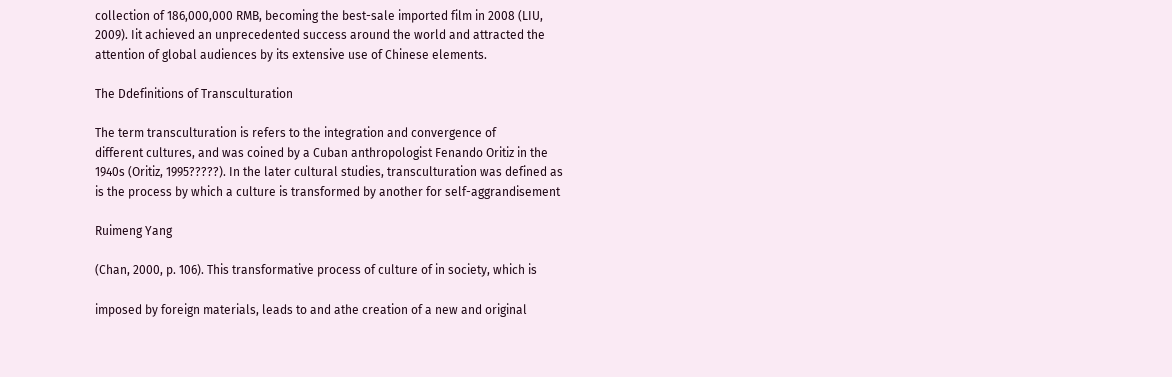collection of 186,000,000 RMB, becoming the best-sale imported film in 2008 (LIU,
2009). Iit achieved an unprecedented success around the world and attracted the
attention of global audiences by its extensive use of Chinese elements.

The Ddefinitions of Transculturation

The term transculturation is refers to the integration and convergence of
different cultures, and was coined by a Cuban anthropologist Fenando Oritiz in the
1940s (Oritiz, 1995?????). In the later cultural studies, transculturation was defined as
is the process by which a culture is transformed by another for self-aggrandisement

Ruimeng Yang

(Chan, 2000, p. 106). This transformative process of culture of in society, which is

imposed by foreign materials, leads to and athe creation of a new and original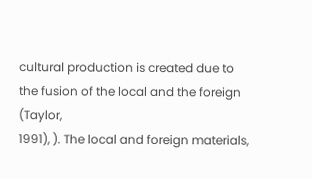cultural production is created due to the fusion of the local and the foreign (Taylor,
1991), ). The local and foreign materials,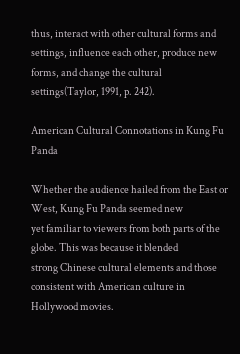thus, interact with other cultural forms and
settings, influence each other, produce new forms, and change the cultural
settings(Taylor, 1991, p. 242).

American Cultural Connotations in Kung Fu Panda

Whether the audience hailed from the East or West, Kung Fu Panda seemed new
yet familiar to viewers from both parts of the globe. This was because it blended
strong Chinese cultural elements and those consistent with American culture in
Hollywood movies.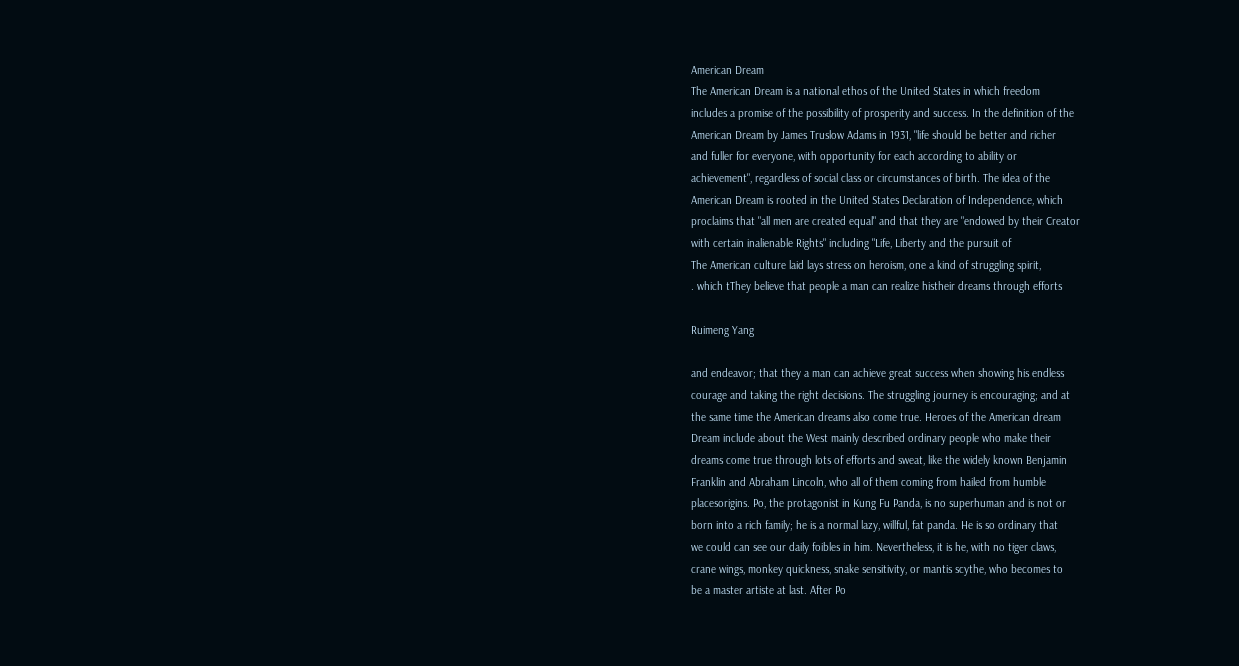American Dream
The American Dream is a national ethos of the United States in which freedom
includes a promise of the possibility of prosperity and success. In the definition of the
American Dream by James Truslow Adams in 1931, "life should be better and richer
and fuller for everyone, with opportunity for each according to ability or
achievement", regardless of social class or circumstances of birth. The idea of the
American Dream is rooted in the United States Declaration of Independence, which
proclaims that "all men are created equal" and that they are "endowed by their Creator
with certain inalienable Rights" including "Life, Liberty and the pursuit of
The American culture laid lays stress on heroism, one a kind of struggling spirit,
. which tThey believe that people a man can realize histheir dreams through efforts

Ruimeng Yang

and endeavor; that they a man can achieve great success when showing his endless
courage and taking the right decisions. The struggling journey is encouraging; and at
the same time the American dreams also come true. Heroes of the American dream
Dream include about the West mainly described ordinary people who make their
dreams come true through lots of efforts and sweat, like the widely known Benjamin
Franklin and Abraham Lincoln, who all of them coming from hailed from humble
placesorigins. Po, the protagonist in Kung Fu Panda, is no superhuman and is not or
born into a rich family; he is a normal lazy, willful, fat panda. He is so ordinary that
we could can see our daily foibles in him. Nevertheless, it is he, with no tiger claws,
crane wings, monkey quickness, snake sensitivity, or mantis scythe, who becomes to
be a master artiste at last. After Po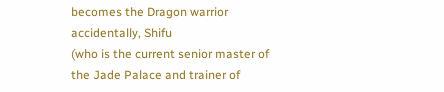becomes the Dragon warrior accidentally, Shifu
(who is the current senior master of the Jade Palace and trainer of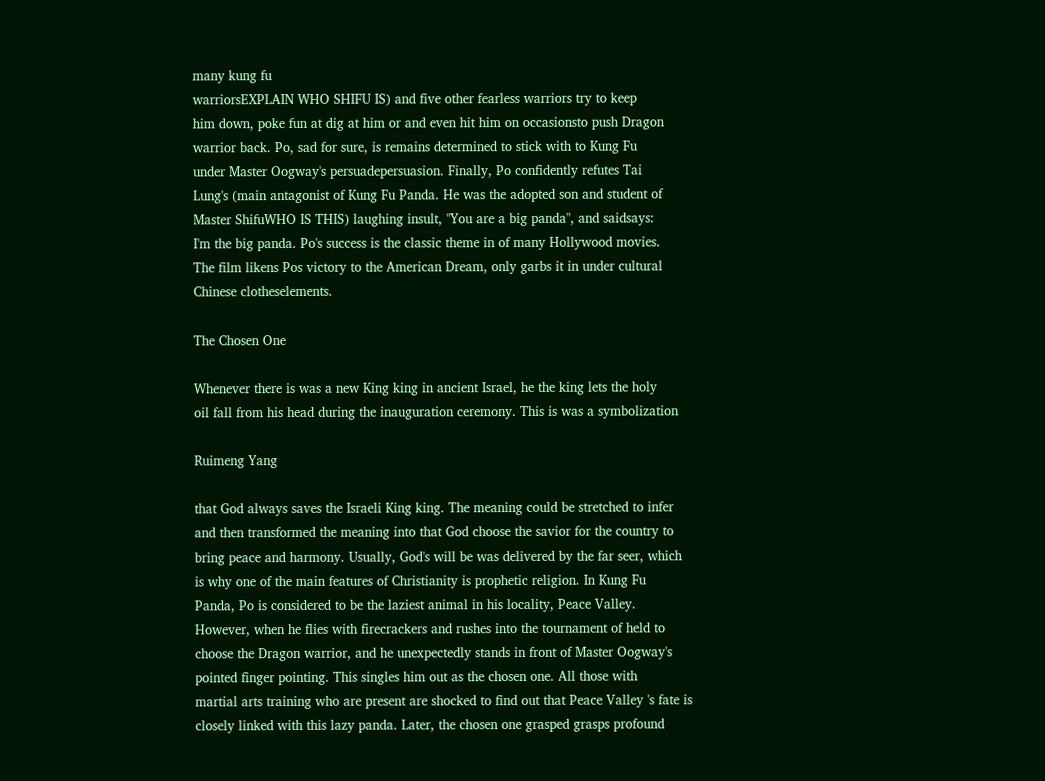many kung fu
warriorsEXPLAIN WHO SHIFU IS) and five other fearless warriors try to keep
him down, poke fun at dig at him or and even hit him on occasionsto push Dragon
warrior back. Po, sad for sure, is remains determined to stick with to Kung Fu
under Master Oogway's persuadepersuasion. Finally, Po confidently refutes Tai
Lung's (main antagonist of Kung Fu Panda. He was the adopted son and student of
Master ShifuWHO IS THIS) laughing insult, "You are a big panda", and saidsays:
I'm the big panda. Po's success is the classic theme in of many Hollywood movies.
The film likens Pos victory to the American Dream, only garbs it in under cultural
Chinese clotheselements.

The Chosen One

Whenever there is was a new King king in ancient Israel, he the king lets the holy
oil fall from his head during the inauguration ceremony. This is was a symbolization

Ruimeng Yang

that God always saves the Israeli King king. The meaning could be stretched to infer
and then transformed the meaning into that God choose the savior for the country to
bring peace and harmony. Usually, God's will be was delivered by the far seer, which
is why one of the main features of Christianity is prophetic religion. In Kung Fu
Panda, Po is considered to be the laziest animal in his locality, Peace Valley.
However, when he flies with firecrackers and rushes into the tournament of held to
choose the Dragon warrior, and he unexpectedly stands in front of Master Oogway's
pointed finger pointing. This singles him out as the chosen one. All those with
martial arts training who are present are shocked to find out that Peace Valley 's fate is
closely linked with this lazy panda. Later, the chosen one grasped grasps profound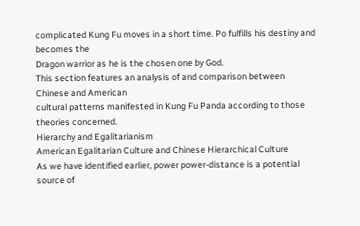complicated Kung Fu moves in a short time. Po fulfills his destiny and becomes the
Dragon warrior as he is the chosen one by God.
This section features an analysis of and comparison between Chinese and American
cultural patterns manifested in Kung Fu Panda according to those theories concerned.
Hierarchy and Egalitarianism
American Egalitarian Culture and Chinese Hierarchical Culture
As we have identified earlier, power power-distance is a potential source of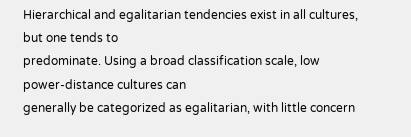Hierarchical and egalitarian tendencies exist in all cultures, but one tends to
predominate. Using a broad classification scale, low power-distance cultures can
generally be categorized as egalitarian, with little concern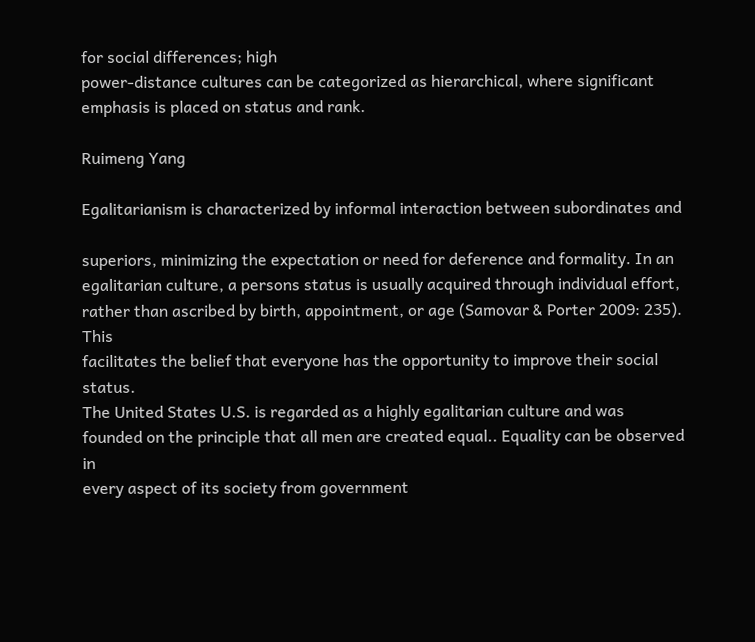for social differences; high
power-distance cultures can be categorized as hierarchical, where significant
emphasis is placed on status and rank.

Ruimeng Yang

Egalitarianism is characterized by informal interaction between subordinates and

superiors, minimizing the expectation or need for deference and formality. In an
egalitarian culture, a persons status is usually acquired through individual effort,
rather than ascribed by birth, appointment, or age (Samovar & Porter 2009: 235). This
facilitates the belief that everyone has the opportunity to improve their social status.
The United States U.S. is regarded as a highly egalitarian culture and was
founded on the principle that all men are created equal.. Equality can be observed in
every aspect of its society from government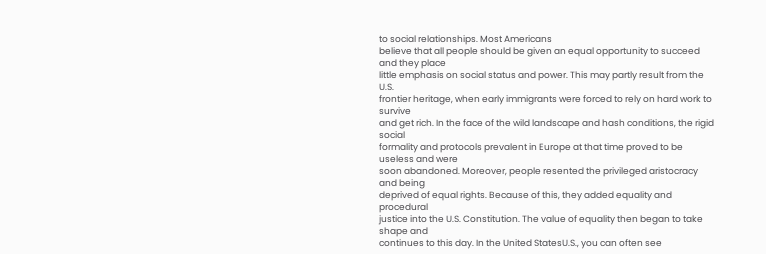to social relationships. Most Americans
believe that all people should be given an equal opportunity to succeed and they place
little emphasis on social status and power. This may partly result from the U.S.
frontier heritage, when early immigrants were forced to rely on hard work to survive
and get rich. In the face of the wild landscape and hash conditions, the rigid social
formality and protocols prevalent in Europe at that time proved to be useless and were
soon abandoned. Moreover, people resented the privileged aristocracy and being
deprived of equal rights. Because of this, they added equality and procedural
justice into the U.S. Constitution. The value of equality then began to take shape and
continues to this day. In the United StatesU.S., you can often see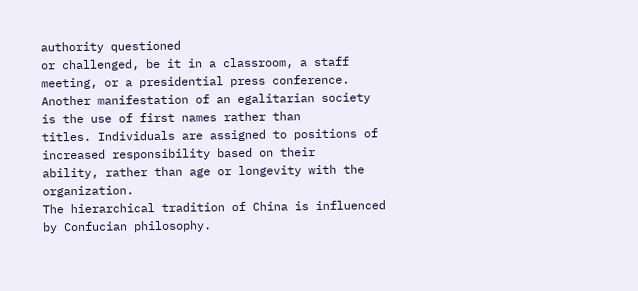authority questioned
or challenged, be it in a classroom, a staff meeting, or a presidential press conference.
Another manifestation of an egalitarian society is the use of first names rather than
titles. Individuals are assigned to positions of increased responsibility based on their
ability, rather than age or longevity with the organization.
The hierarchical tradition of China is influenced by Confucian philosophy.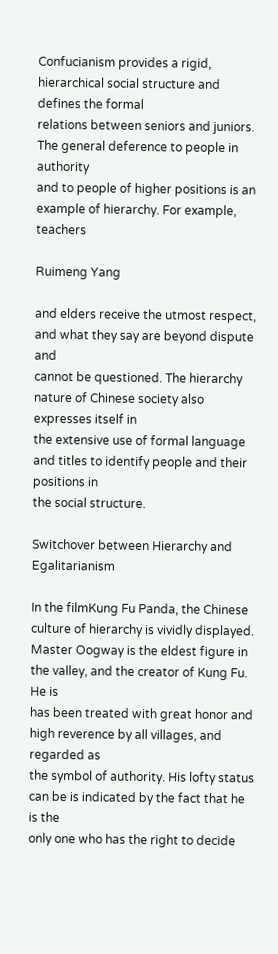Confucianism provides a rigid, hierarchical social structure and defines the formal
relations between seniors and juniors. The general deference to people in authority
and to people of higher positions is an example of hierarchy. For example, teachers

Ruimeng Yang

and elders receive the utmost respect, and what they say are beyond dispute and
cannot be questioned. The hierarchy nature of Chinese society also expresses itself in
the extensive use of formal language and titles to identify people and their positions in
the social structure.

Switchover between Hierarchy and Egalitarianism

In the filmKung Fu Panda, the Chinese culture of hierarchy is vividly displayed.
Master Oogway is the eldest figure in the valley, and the creator of Kung Fu. He is
has been treated with great honor and high reverence by all villages, and regarded as
the symbol of authority. His lofty status can be is indicated by the fact that he is the
only one who has the right to decide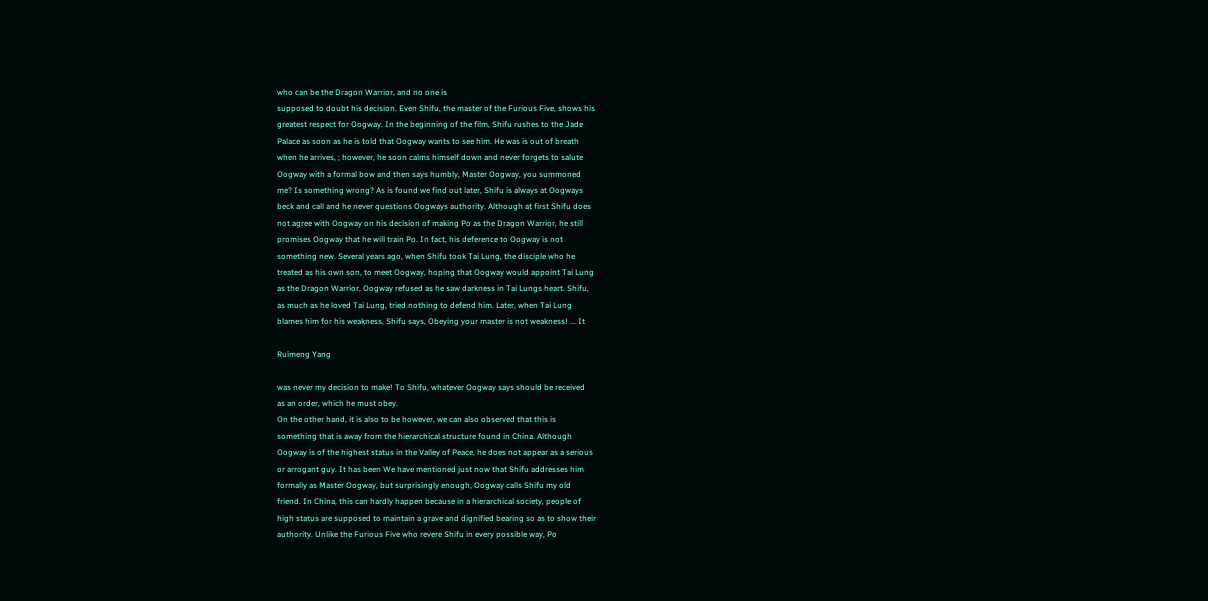who can be the Dragon Warrior, and no one is
supposed to doubt his decision. Even Shifu, the master of the Furious Five, shows his
greatest respect for Oogway. In the beginning of the film, Shifu rushes to the Jade
Palace as soon as he is told that Oogway wants to see him. He was is out of breath
when he arrives, ; however, he soon calms himself down and never forgets to salute
Oogway with a formal bow and then says humbly, Master Oogway, you summoned
me? Is something wrong? As is found we find out later, Shifu is always at Oogways
beck and call and he never questions Oogways authority. Although at first Shifu does
not agree with Oogway on his decision of making Po as the Dragon Warrior, he still
promises Oogway that he will train Po. In fact, his deference to Oogway is not
something new. Several years ago, when Shifu took Tai Lung, the disciple who he
treated as his own son, to meet Oogway, hoping that Oogway would appoint Tai Lung
as the Dragon Warrior, Oogway refused as he saw darkness in Tai Lungs heart. Shifu,
as much as he loved Tai Lung, tried nothing to defend him. Later, when Tai Lung
blames him for his weakness, Shifu says, Obeying your master is not weakness! ... It

Ruimeng Yang

was never my decision to make! To Shifu, whatever Oogway says should be received
as an order, which he must obey.
On the other hand, it is also to be however, we can also observed that this is
something that is away from the hierarchical structure found in China. Although
Oogway is of the highest status in the Valley of Peace, he does not appear as a serious
or arrogant guy. It has been We have mentioned just now that Shifu addresses him
formally as Master Oogway, but surprisingly enough, Oogway calls Shifu my old
friend. In China, this can hardly happen because in a hierarchical society, people of
high status are supposed to maintain a grave and dignified bearing so as to show their
authority. Unlike the Furious Five who revere Shifu in every possible way, Po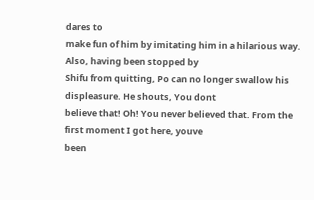dares to
make fun of him by imitating him in a hilarious way. Also, having been stopped by
Shifu from quitting, Po can no longer swallow his displeasure. He shouts, You dont
believe that! Oh! You never believed that. From the first moment I got here, youve
been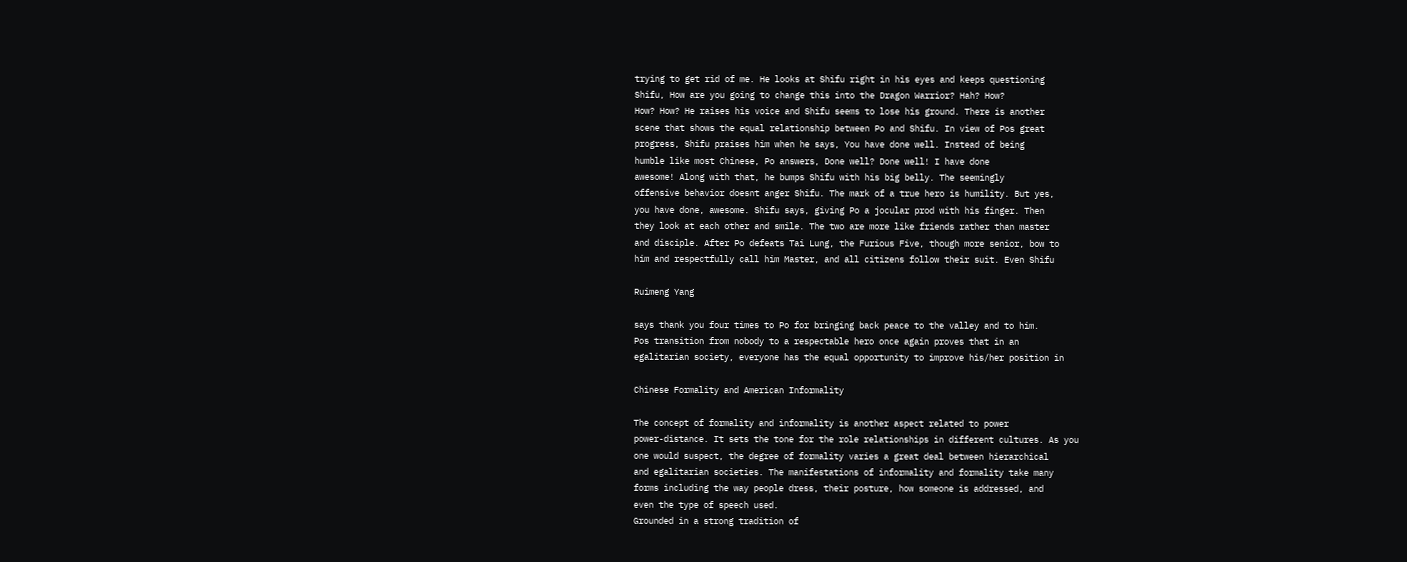trying to get rid of me. He looks at Shifu right in his eyes and keeps questioning
Shifu, How are you going to change this into the Dragon Warrior? Hah? How?
How? How? He raises his voice and Shifu seems to lose his ground. There is another
scene that shows the equal relationship between Po and Shifu. In view of Pos great
progress, Shifu praises him when he says, You have done well. Instead of being
humble like most Chinese, Po answers, Done well? Done well! I have done
awesome! Along with that, he bumps Shifu with his big belly. The seemingly
offensive behavior doesnt anger Shifu. The mark of a true hero is humility. But yes,
you have done, awesome. Shifu says, giving Po a jocular prod with his finger. Then
they look at each other and smile. The two are more like friends rather than master
and disciple. After Po defeats Tai Lung, the Furious Five, though more senior, bow to
him and respectfully call him Master, and all citizens follow their suit. Even Shifu

Ruimeng Yang

says thank you four times to Po for bringing back peace to the valley and to him.
Pos transition from nobody to a respectable hero once again proves that in an
egalitarian society, everyone has the equal opportunity to improve his/her position in

Chinese Formality and American Informality

The concept of formality and informality is another aspect related to power
power-distance. It sets the tone for the role relationships in different cultures. As you
one would suspect, the degree of formality varies a great deal between hierarchical
and egalitarian societies. The manifestations of informality and formality take many
forms including the way people dress, their posture, how someone is addressed, and
even the type of speech used.
Grounded in a strong tradition of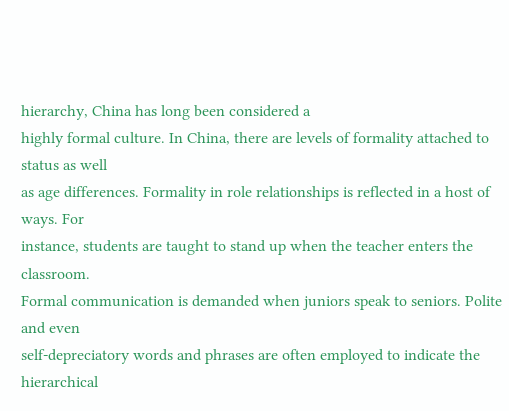hierarchy, China has long been considered a
highly formal culture. In China, there are levels of formality attached to status as well
as age differences. Formality in role relationships is reflected in a host of ways. For
instance, students are taught to stand up when the teacher enters the classroom.
Formal communication is demanded when juniors speak to seniors. Polite and even
self-depreciatory words and phrases are often employed to indicate the hierarchical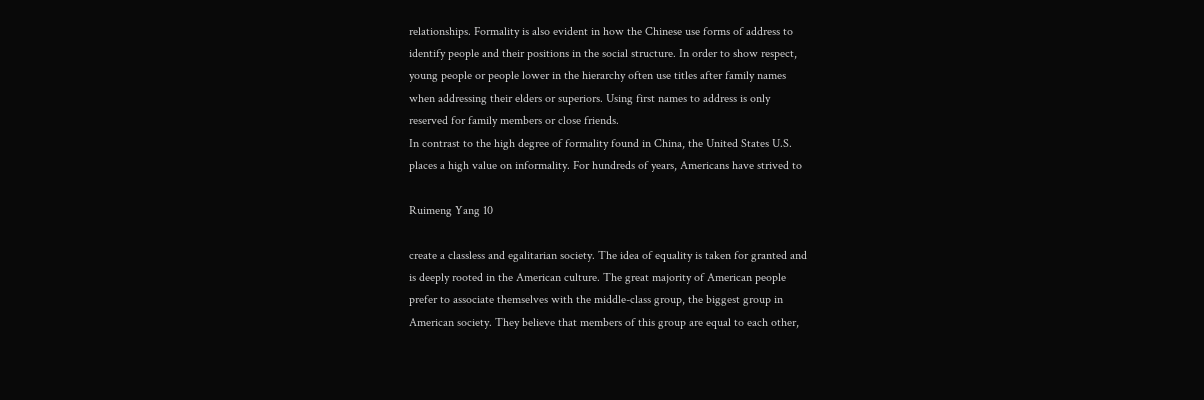relationships. Formality is also evident in how the Chinese use forms of address to
identify people and their positions in the social structure. In order to show respect,
young people or people lower in the hierarchy often use titles after family names
when addressing their elders or superiors. Using first names to address is only
reserved for family members or close friends.
In contrast to the high degree of formality found in China, the United States U.S.
places a high value on informality. For hundreds of years, Americans have strived to

Ruimeng Yang 10

create a classless and egalitarian society. The idea of equality is taken for granted and
is deeply rooted in the American culture. The great majority of American people
prefer to associate themselves with the middle-class group, the biggest group in
American society. They believe that members of this group are equal to each other,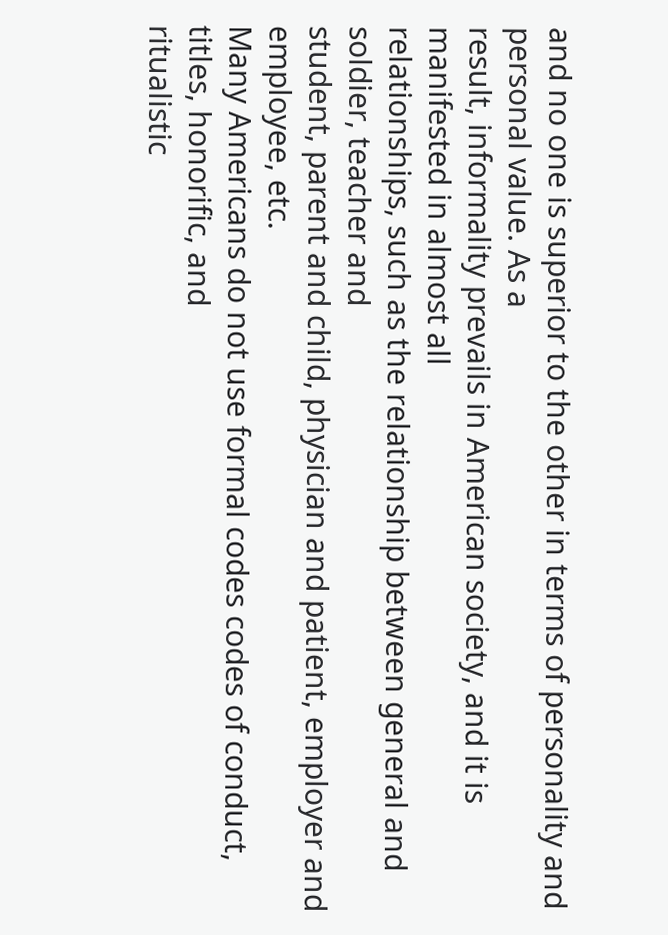and no one is superior to the other in terms of personality and personal value. As a
result, informality prevails in American society, and it is manifested in almost all
relationships, such as the relationship between general and soldier, teacher and
student, parent and child, physician and patient, employer and employee, etc.
Many Americans do not use formal codes codes of conduct, titles, honorific, and
ritualistic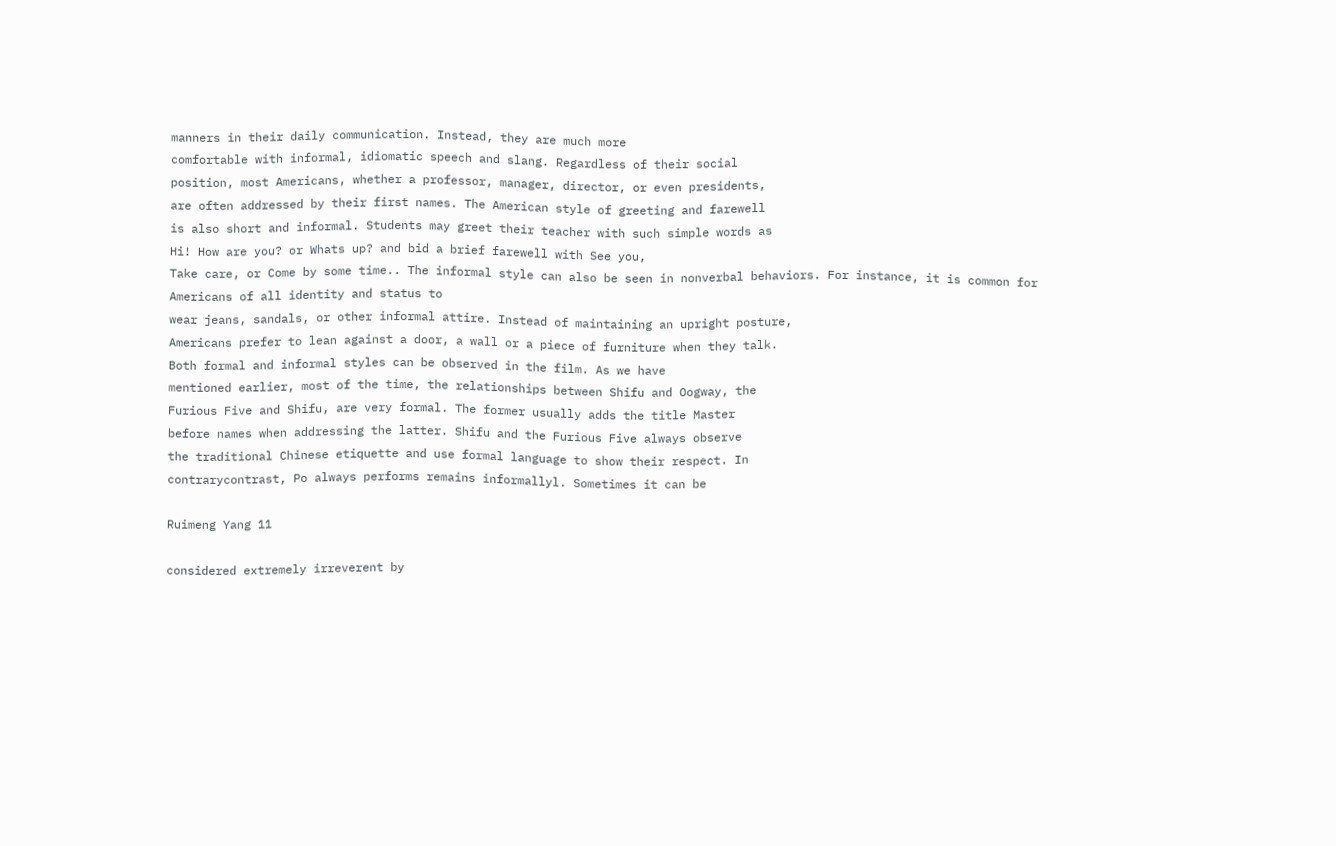manners in their daily communication. Instead, they are much more
comfortable with informal, idiomatic speech and slang. Regardless of their social
position, most Americans, whether a professor, manager, director, or even presidents,
are often addressed by their first names. The American style of greeting and farewell
is also short and informal. Students may greet their teacher with such simple words as
Hi! How are you? or Whats up? and bid a brief farewell with See you,
Take care, or Come by some time.. The informal style can also be seen in nonverbal behaviors. For instance, it is common for Americans of all identity and status to
wear jeans, sandals, or other informal attire. Instead of maintaining an upright posture,
Americans prefer to lean against a door, a wall or a piece of furniture when they talk.
Both formal and informal styles can be observed in the film. As we have
mentioned earlier, most of the time, the relationships between Shifu and Oogway, the
Furious Five and Shifu, are very formal. The former usually adds the title Master
before names when addressing the latter. Shifu and the Furious Five always observe
the traditional Chinese etiquette and use formal language to show their respect. In
contrarycontrast, Po always performs remains informallyl. Sometimes it can be

Ruimeng Yang 11

considered extremely irreverent by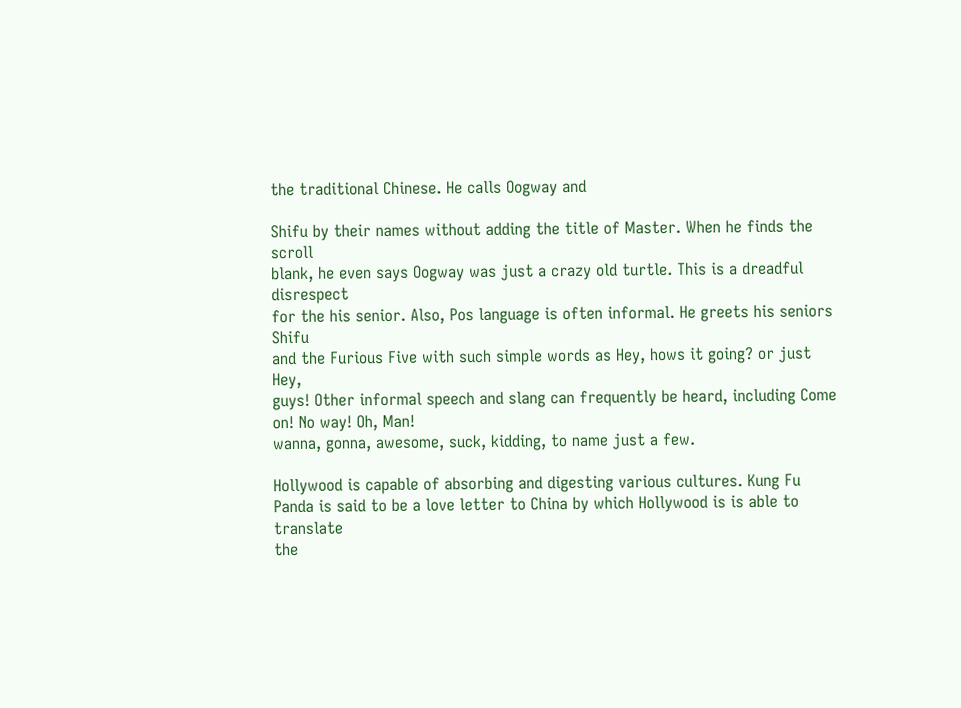the traditional Chinese. He calls Oogway and

Shifu by their names without adding the title of Master. When he finds the scroll
blank, he even says Oogway was just a crazy old turtle. This is a dreadful disrespect
for the his senior. Also, Pos language is often informal. He greets his seniors Shifu
and the Furious Five with such simple words as Hey, hows it going? or just Hey,
guys! Other informal speech and slang can frequently be heard, including Come
on! No way! Oh, Man!
wanna, gonna, awesome, suck, kidding, to name just a few.

Hollywood is capable of absorbing and digesting various cultures. Kung Fu
Panda is said to be a love letter to China by which Hollywood is is able to translate
the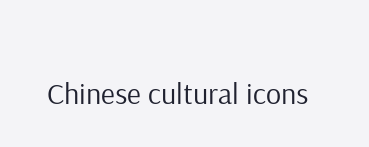Chinese cultural icons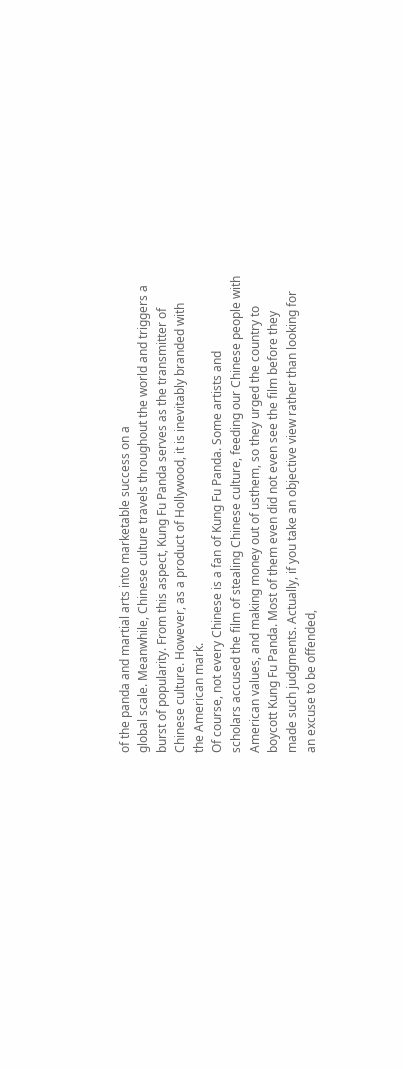of the panda and martial arts into marketable success on a
global scale. Meanwhile, Chinese culture travels throughout the world and triggers a
burst of popularity. From this aspect, Kung Fu Panda serves as the transmitter of
Chinese culture. However, as a product of Hollywood, it is inevitably branded with
the American mark.
Of course, not every Chinese is a fan of Kung Fu Panda. Some artists and
scholars accused the film of stealing Chinese culture, feeding our Chinese people with
American values, and making money out of usthem, so they urged the country to
boycott Kung Fu Panda. Most of them even did not even see the film before they
made such judgments. Actually, if you take an objective view rather than looking for
an excuse to be offended,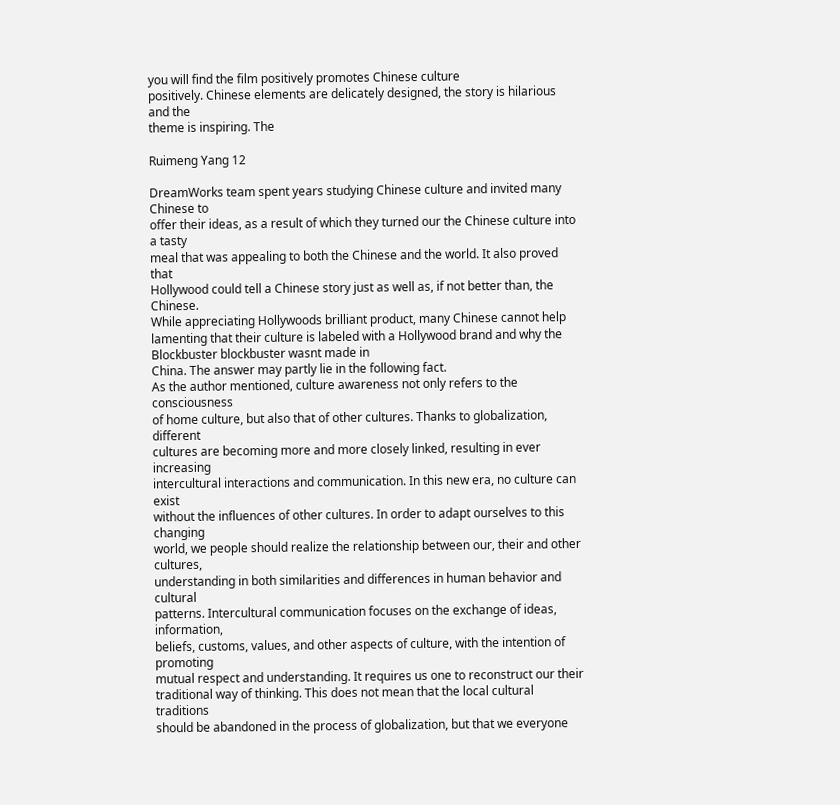you will find the film positively promotes Chinese culture
positively. Chinese elements are delicately designed, the story is hilarious and the
theme is inspiring. The

Ruimeng Yang 12

DreamWorks team spent years studying Chinese culture and invited many Chinese to
offer their ideas, as a result of which they turned our the Chinese culture into a tasty
meal that was appealing to both the Chinese and the world. It also proved that
Hollywood could tell a Chinese story just as well as, if not better than, the Chinese.
While appreciating Hollywoods brilliant product, many Chinese cannot help
lamenting that their culture is labeled with a Hollywood brand and why the
Blockbuster blockbuster wasnt made in
China. The answer may partly lie in the following fact.
As the author mentioned, culture awareness not only refers to the consciousness
of home culture, but also that of other cultures. Thanks to globalization, different
cultures are becoming more and more closely linked, resulting in ever increasing
intercultural interactions and communication. In this new era, no culture can exist
without the influences of other cultures. In order to adapt ourselves to this changing
world, we people should realize the relationship between our, their and other cultures,
understanding in both similarities and differences in human behavior and cultural
patterns. Intercultural communication focuses on the exchange of ideas, information,
beliefs, customs, values, and other aspects of culture, with the intention of promoting
mutual respect and understanding. It requires us one to reconstruct our their
traditional way of thinking. This does not mean that the local cultural traditions
should be abandoned in the process of globalization, but that we everyone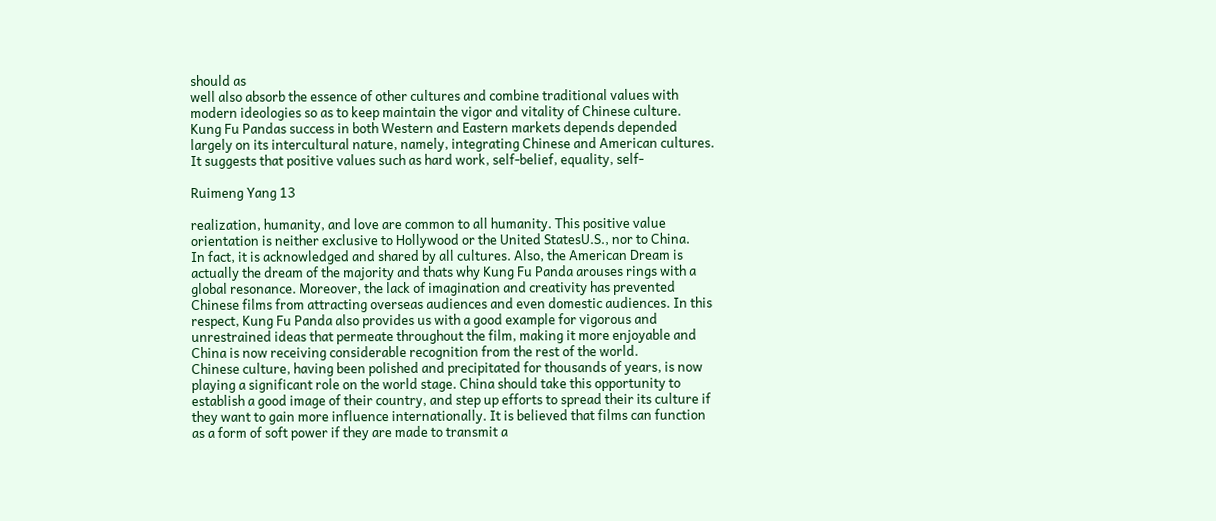should as
well also absorb the essence of other cultures and combine traditional values with
modern ideologies so as to keep maintain the vigor and vitality of Chinese culture.
Kung Fu Pandas success in both Western and Eastern markets depends depended
largely on its intercultural nature, namely, integrating Chinese and American cultures.
It suggests that positive values such as hard work, self-belief, equality, self-

Ruimeng Yang 13

realization, humanity, and love are common to all humanity. This positive value
orientation is neither exclusive to Hollywood or the United StatesU.S., nor to China.
In fact, it is acknowledged and shared by all cultures. Also, the American Dream is
actually the dream of the majority and thats why Kung Fu Panda arouses rings with a
global resonance. Moreover, the lack of imagination and creativity has prevented
Chinese films from attracting overseas audiences and even domestic audiences. In this
respect, Kung Fu Panda also provides us with a good example for vigorous and
unrestrained ideas that permeate throughout the film, making it more enjoyable and
China is now receiving considerable recognition from the rest of the world.
Chinese culture, having been polished and precipitated for thousands of years, is now
playing a significant role on the world stage. China should take this opportunity to
establish a good image of their country, and step up efforts to spread their its culture if
they want to gain more influence internationally. It is believed that films can function
as a form of soft power if they are made to transmit a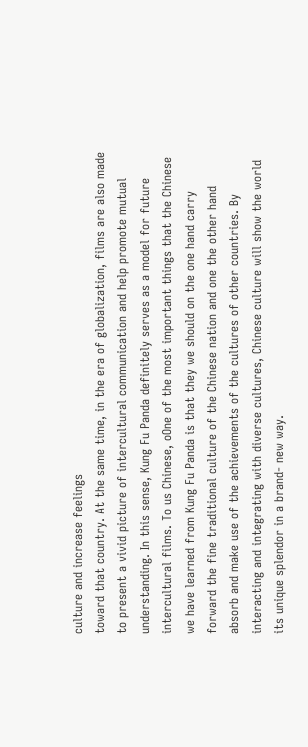culture and increase feelings
toward that country. At the same time, in the era of globalization, films are also made
to present a vivid picture of intercultural communication and help promote mutual
understanding. In this sense, Kung Fu Panda definitely serves as a model for future
intercultural films. To us Chinese, oOne of the most important things that the Chinese
we have learned from Kung Fu Panda is that they we should on the one hand carry
forward the fine traditional culture of the Chinese nation and one the other hand
absorb and make use of the achievements of the cultures of other countries. By
interacting and integrating with diverse cultures, Chinese culture will show the world
its unique splendor in a brand- new way.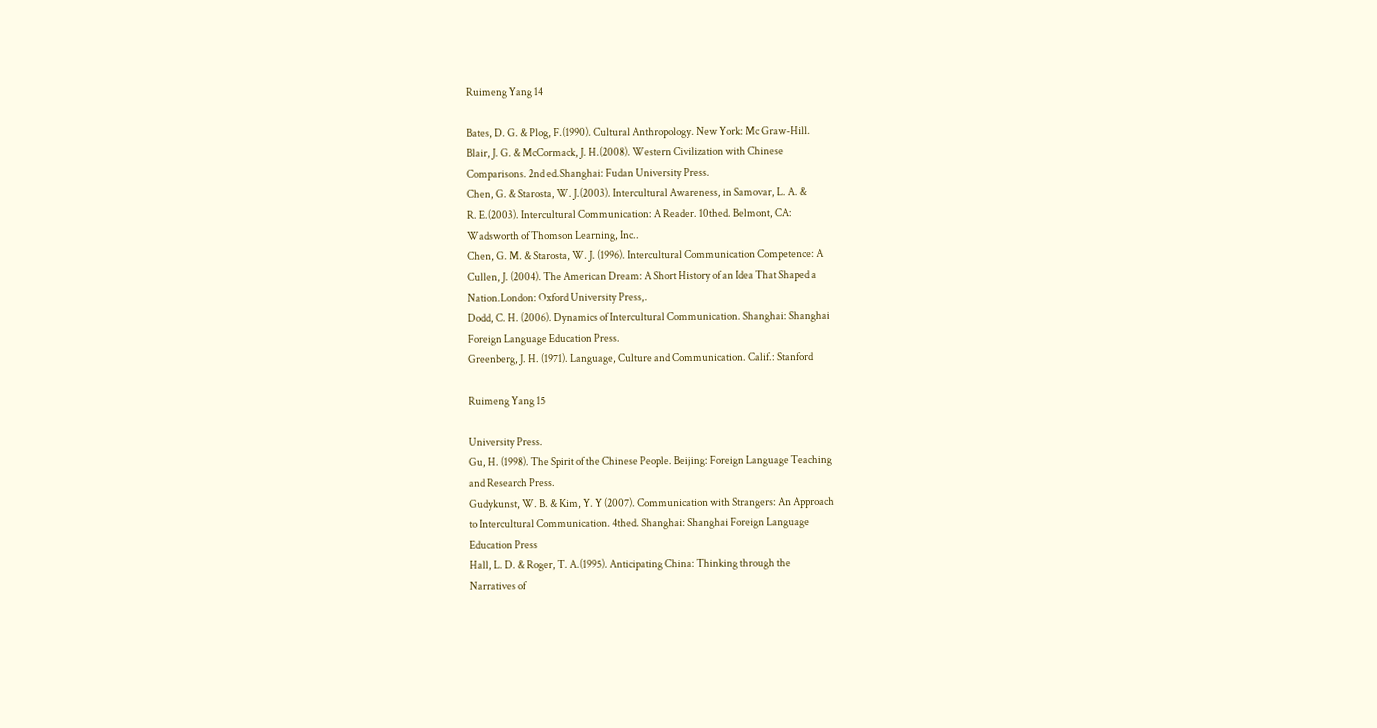Ruimeng Yang 14

Bates, D. G. & Plog, F.(1990). Cultural Anthropology. New York: Mc Graw-Hill.
Blair, J. G. & McCormack, J. H.(2008). Western Civilization with Chinese
Comparisons. 2nd ed.Shanghai: Fudan University Press.
Chen, G. & Starosta, W. J.(2003). Intercultural Awareness, in Samovar, L. A. &
R. E.(2003). Intercultural Communication: A Reader. 10thed. Belmont, CA:
Wadsworth of Thomson Learning, Inc..
Chen, G. M. & Starosta, W. J. (1996). Intercultural Communication Competence: A
Cullen, J. (2004). The American Dream: A Short History of an Idea That Shaped a
Nation.London: Oxford University Press,.
Dodd, C. H. (2006). Dynamics of Intercultural Communication. Shanghai: Shanghai
Foreign Language Education Press.
Greenberg, J. H. (1971). Language, Culture and Communication. Calif.: Stanford

Ruimeng Yang 15

University Press.
Gu, H. (1998). The Spirit of the Chinese People. Beijing: Foreign Language Teaching
and Research Press.
Gudykunst, W. B. & Kim, Y. Y (2007). Communication with Strangers: An Approach
to Intercultural Communication. 4thed. Shanghai: Shanghai Foreign Language
Education Press
Hall, L. D. & Roger, T. A.(1995). Anticipating China: Thinking through the
Narratives of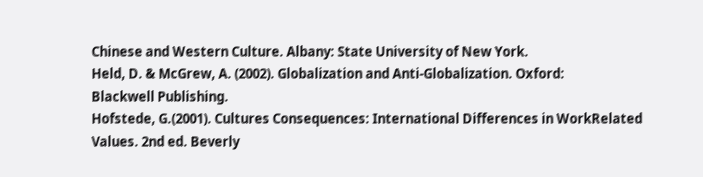Chinese and Western Culture. Albany: State University of New York.
Held, D. & McGrew, A. (2002). Globalization and Anti-Globalization. Oxford:
Blackwell Publishing.
Hofstede, G.(2001). Cultures Consequences: International Differences in WorkRelated Values. 2nd ed. Beverly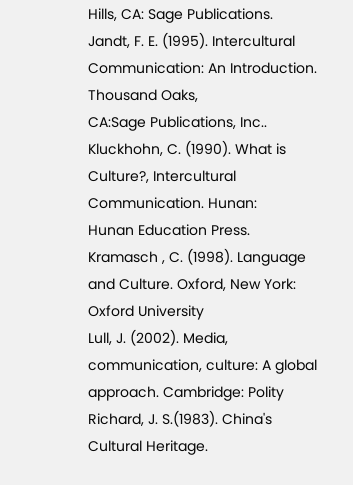Hills, CA: Sage Publications.
Jandt, F. E. (1995). Intercultural Communication: An Introduction. Thousand Oaks,
CA:Sage Publications, Inc..
Kluckhohn, C. (1990). What is Culture?, Intercultural Communication. Hunan:
Hunan Education Press.
Kramasch , C. (1998). Language and Culture. Oxford, New York: Oxford University
Lull, J. (2002). Media, communication, culture: A global approach. Cambridge: Polity
Richard, J. S.(1983). China's Cultural Heritage.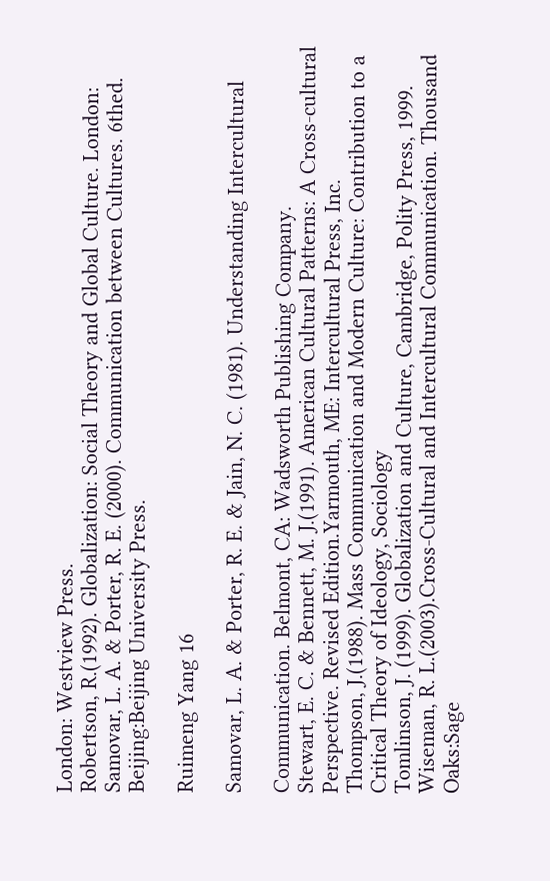London: Westview Press.
Robertson, R.(1992). Globalization: Social Theory and Global Culture. London:
Samovar, L. A. & Porter, R. E. (2000). Communication between Cultures. 6thed.
Beijing:Beijing University Press.

Ruimeng Yang 16

Samovar, L. A. & Porter, R. E. & Jain, N. C. (1981). Understanding Intercultural

Communication. Belmont, CA: Wadsworth Publishing Company.
Stewart, E. C. & Bennett, M. J.(1991). American Cultural Patterns: A Cross-cultural
Perspective. Revised Edition.Yarmouth, ME: Intercultural Press, Inc.
Thompson, J.(1988). Mass Communication and Modern Culture: Contribution to a
Critical Theory of Ideology, Sociology
Tomlinson, J. (1999). Globalization and Culture, Cambridge, Polity Press, 1999.
Wiseman, R. L.(2003).Cross-Cultural and Intercultural Communication. Thousand
Oaks:Sage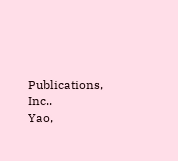Publications, Inc..
Yao,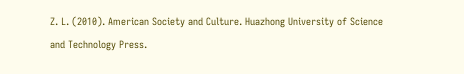Z. L. (2010). American Society and Culture. Huazhong University of Science
and Technology Press.